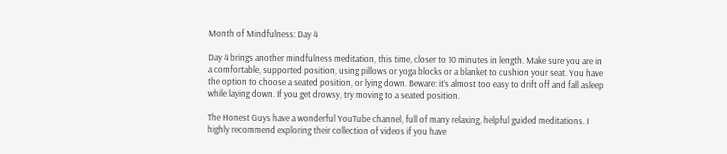Month of Mindfulness: Day 4

Day 4 brings another mindfulness meditation, this time, closer to 10 minutes in length. Make sure you are in a comfortable, supported position, using pillows or yoga blocks or a blanket to cushion your seat. You have the option to choose a seated position, or lying down. Beware: it’s almost too easy to drift off and fall asleep while laying down. If you get drowsy, try moving to a seated position.

The Honest Guys have a wonderful YouTube channel, full of many relaxing, helpful guided meditations. I highly recommend exploring their collection of videos if you have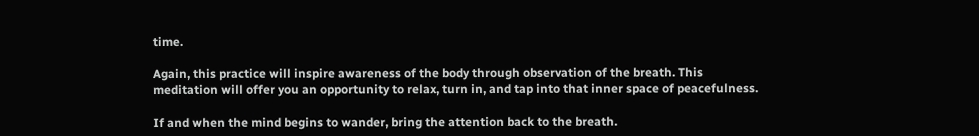time.

Again, this practice will inspire awareness of the body through observation of the breath. This meditation will offer you an opportunity to relax, turn in, and tap into that inner space of peacefulness.

If and when the mind begins to wander, bring the attention back to the breath.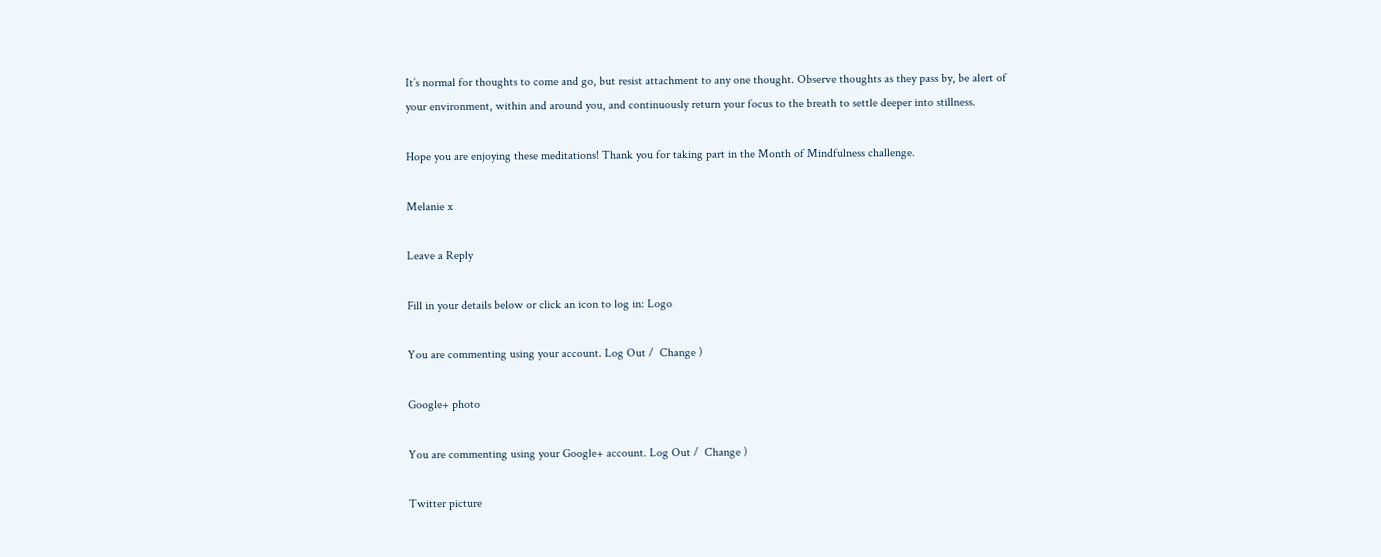It’s normal for thoughts to come and go, but resist attachment to any one thought. Observe thoughts as they pass by, be alert of your environment, within and around you, and continuously return your focus to the breath to settle deeper into stillness.

Hope you are enjoying these meditations! Thank you for taking part in the Month of Mindfulness challenge.

Melanie x

Leave a Reply

Fill in your details below or click an icon to log in: Logo

You are commenting using your account. Log Out /  Change )

Google+ photo

You are commenting using your Google+ account. Log Out /  Change )

Twitter picture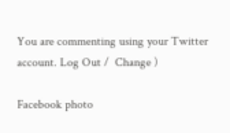You are commenting using your Twitter account. Log Out /  Change )

Facebook photo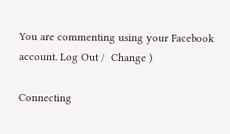You are commenting using your Facebook account. Log Out /  Change )

Connecting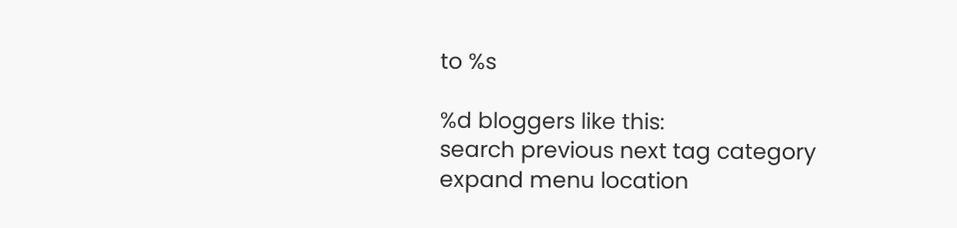to %s

%d bloggers like this:
search previous next tag category expand menu location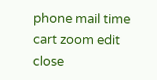phone mail time cart zoom edit close